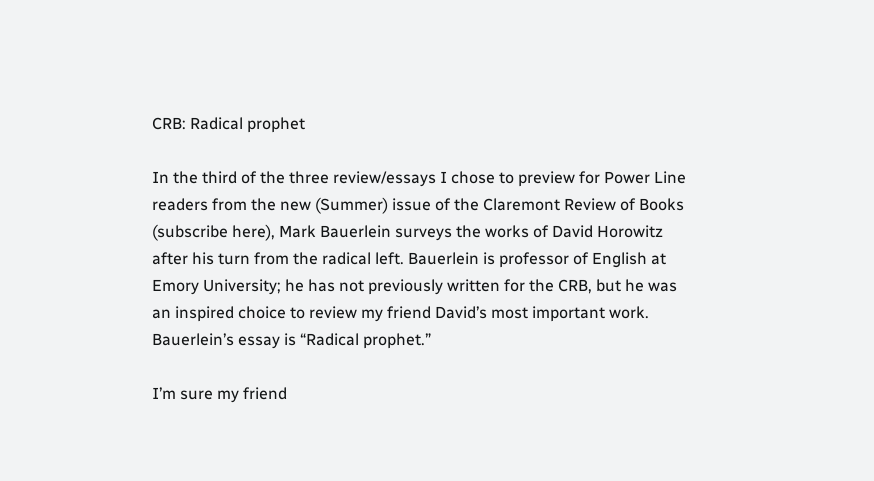CRB: Radical prophet

In the third of the three review/essays I chose to preview for Power Line readers from the new (Summer) issue of the Claremont Review of Books (subscribe here), Mark Bauerlein surveys the works of David Horowitz after his turn from the radical left. Bauerlein is professor of English at Emory University; he has not previously written for the CRB, but he was an inspired choice to review my friend David’s most important work. Bauerlein’s essay is “Radical prophet.”

I’m sure my friend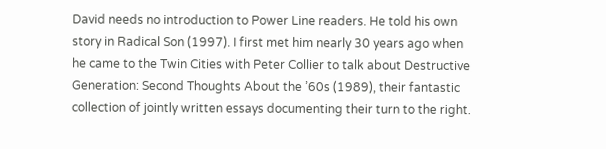David needs no introduction to Power Line readers. He told his own story in Radical Son (1997). I first met him nearly 30 years ago when he came to the Twin Cities with Peter Collier to talk about Destructive Generation: Second Thoughts About the ’60s (1989), their fantastic collection of jointly written essays documenting their turn to the right.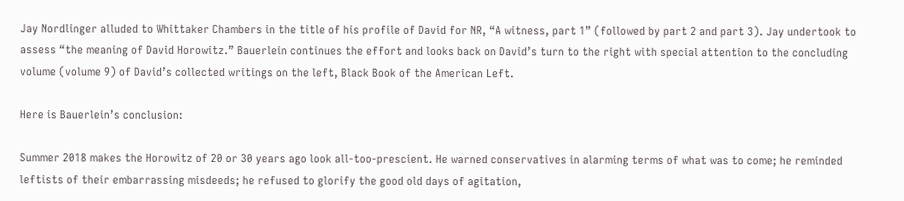Jay Nordlinger alluded to Whittaker Chambers in the title of his profile of David for NR, “A witness, part 1” (followed by part 2 and part 3). Jay undertook to assess “the meaning of David Horowitz.” Bauerlein continues the effort and looks back on David’s turn to the right with special attention to the concluding volume (volume 9) of David’s collected writings on the left, Black Book of the American Left.

Here is Bauerlein’s conclusion:

Summer 2018 makes the Horowitz of 20 or 30 years ago look all-too-prescient. He warned conservatives in alarming terms of what was to come; he reminded leftists of their embarrassing misdeeds; he refused to glorify the good old days of agitation,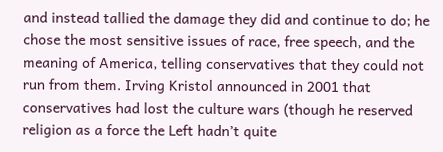and instead tallied the damage they did and continue to do; he chose the most sensitive issues of race, free speech, and the meaning of America, telling conservatives that they could not run from them. Irving Kristol announced in 2001 that conservatives had lost the culture wars (though he reserved religion as a force the Left hadn’t quite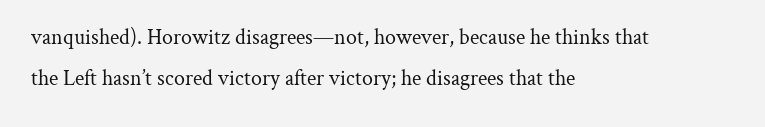vanquished). Horowitz disagrees—not, however, because he thinks that the Left hasn’t scored victory after victory; he disagrees that the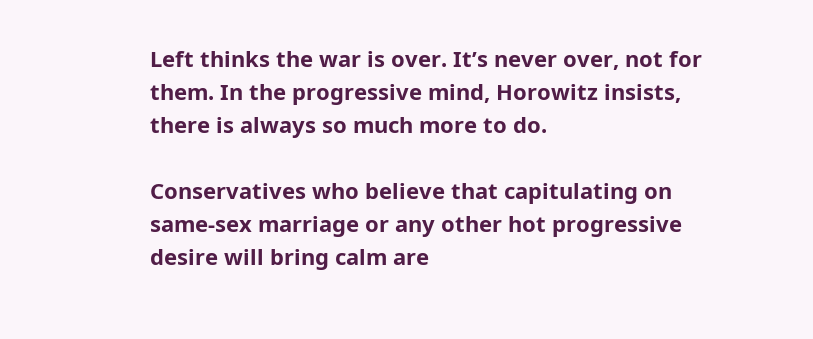Left thinks the war is over. It’s never over, not for them. In the progressive mind, Horowitz insists, there is always so much more to do.

Conservatives who believe that capitulating on same-sex marriage or any other hot progressive desire will bring calm are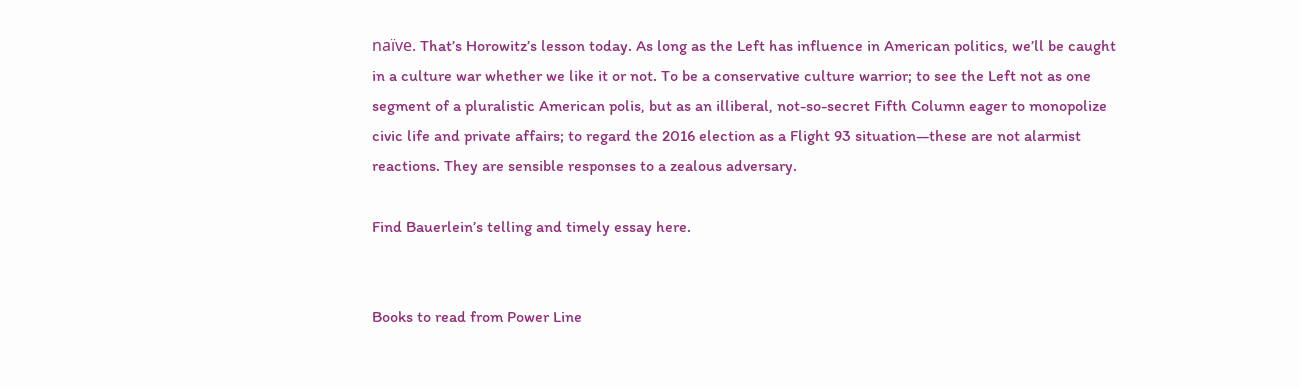naïve. That’s Horowitz’s lesson today. As long as the Left has influence in American politics, we’ll be caught in a culture war whether we like it or not. To be a conservative culture warrior; to see the Left not as one segment of a pluralistic American polis, but as an illiberal, not-so-secret Fifth Column eager to monopolize civic life and private affairs; to regard the 2016 election as a Flight 93 situation—these are not alarmist reactions. They are sensible responses to a zealous adversary.

Find Bauerlein’s telling and timely essay here.


Books to read from Power Line